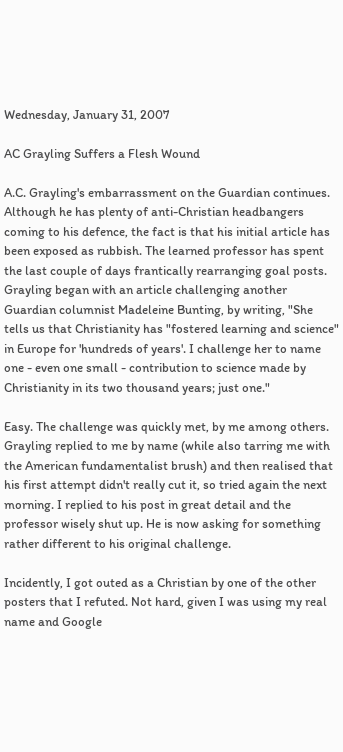Wednesday, January 31, 2007

AC Grayling Suffers a Flesh Wound

A.C. Grayling's embarrassment on the Guardian continues. Although he has plenty of anti-Christian headbangers coming to his defence, the fact is that his initial article has been exposed as rubbish. The learned professor has spent the last couple of days frantically rearranging goal posts. Grayling began with an article challenging another Guardian columnist Madeleine Bunting, by writing, "She tells us that Christianity has "fostered learning and science" in Europe for 'hundreds of years'. I challenge her to name one - even one small - contribution to science made by Christianity in its two thousand years; just one."

Easy. The challenge was quickly met, by me among others. Grayling replied to me by name (while also tarring me with the American fundamentalist brush) and then realised that his first attempt didn't really cut it, so tried again the next morning. I replied to his post in great detail and the professor wisely shut up. He is now asking for something rather different to his original challenge.

Incidently, I got outed as a Christian by one of the other posters that I refuted. Not hard, given I was using my real name and Google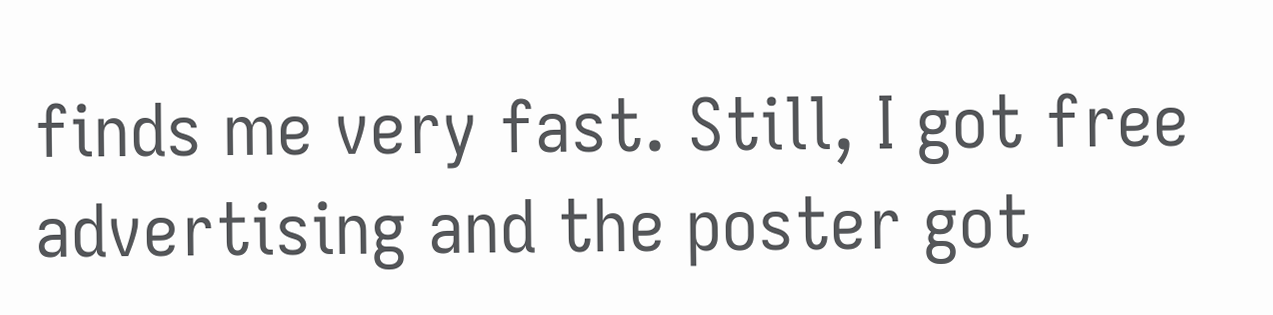finds me very fast. Still, I got free advertising and the poster got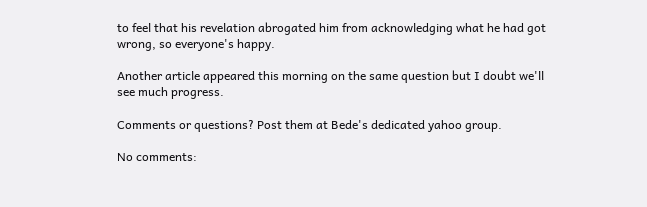to feel that his revelation abrogated him from acknowledging what he had got wrong, so everyone's happy.

Another article appeared this morning on the same question but I doubt we'll see much progress.

Comments or questions? Post them at Bede's dedicated yahoo group.

No comments: